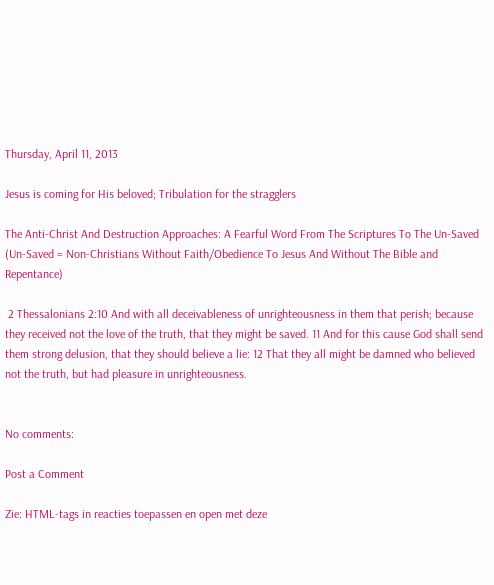Thursday, April 11, 2013

Jesus is coming for His beloved; Tribulation for the stragglers

The Anti-Christ And Destruction Approaches: A Fearful Word From The Scriptures To The Un-Saved (Un-Saved = Non-Christians Without Faith/Obedience To Jesus And Without The Bible and Repentance)

 2 Thessalonians 2:10 And with all deceivableness of unrighteousness in them that perish; because they received not the love of the truth, that they might be saved. 11 And for this cause God shall send them strong delusion, that they should believe a lie: 12 That they all might be damned who believed not the truth, but had pleasure in unrighteousness.


No comments:

Post a Comment

Zie: HTML-tags in reacties toepassen en open met deze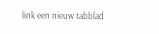link een nieuw tabblad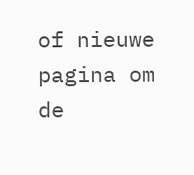of nieuwe pagina om de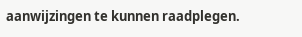aanwijzingen te kunnen raadplegen.